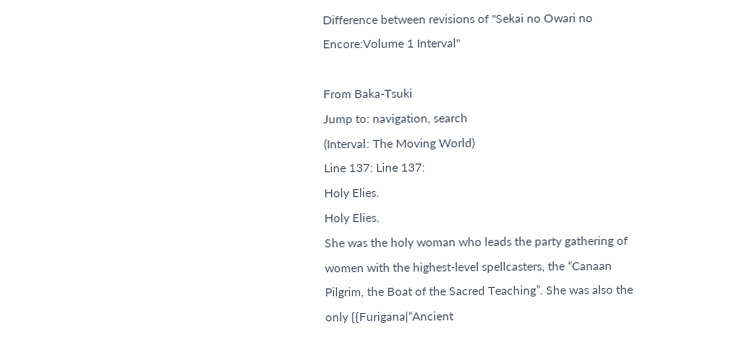Difference between revisions of "Sekai no Owari no Encore:Volume 1 Interval"

From Baka-Tsuki
Jump to: navigation, search
(Intervalː The Moving World)
Line 137: Line 137:
Holy Elies.
Holy Elies.
She was the holy woman who leads the party gathering of women with the highest-level spellcasters, the “Canaan Pilgrim, the Boat of the Sacred Teaching”. She was also the only {{Furigana|“Ancient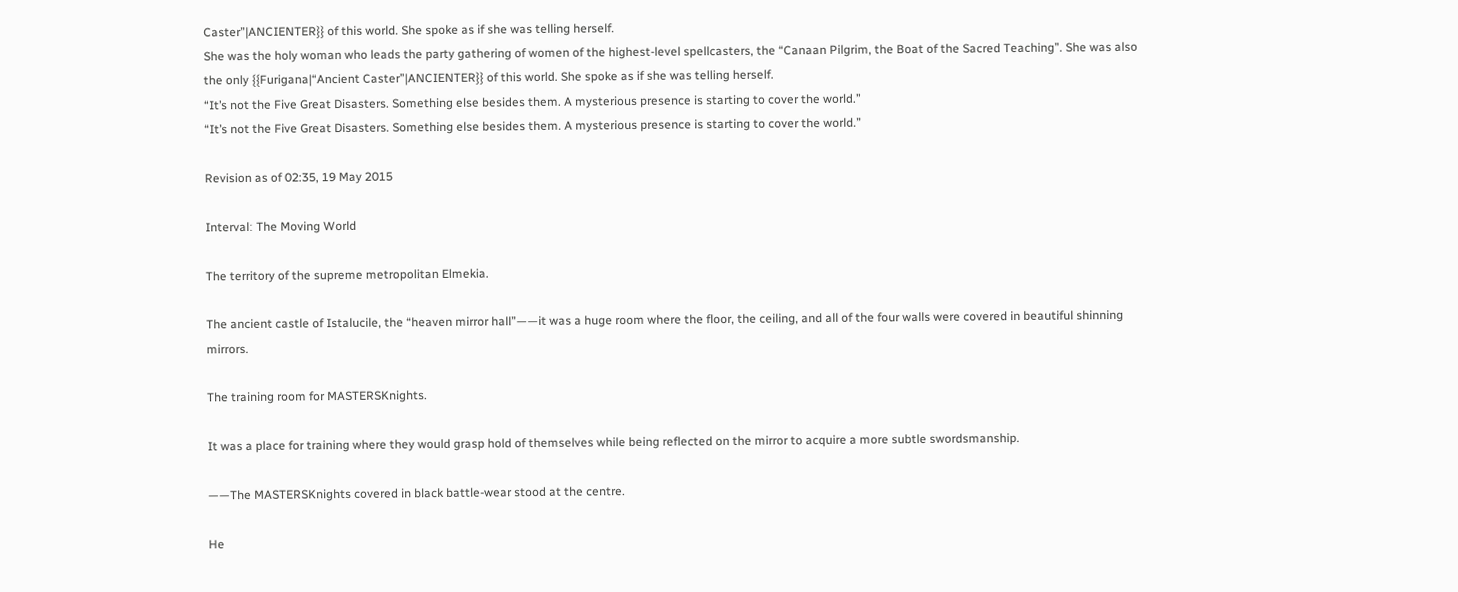Caster”|ANCIENTER}} of this world. She spoke as if she was telling herself.
She was the holy woman who leads the party gathering of women of the highest-level spellcasters, the “Canaan Pilgrim, the Boat of the Sacred Teaching”. She was also the only {{Furigana|“Ancient Caster”|ANCIENTER}} of this world. She spoke as if she was telling herself.
“It’s not the Five Great Disasters. Something else besides them. A mysterious presence is starting to cover the world.”
“It’s not the Five Great Disasters. Something else besides them. A mysterious presence is starting to cover the world.”

Revision as of 02:35, 19 May 2015

Intervalː The Moving World

The territory of the supreme metropolitan Elmekia.

The ancient castle of Istalucile, the “heaven mirror hall”——it was a huge room where the floor, the ceiling, and all of the four walls were covered in beautiful shinning mirrors.

The training room for MASTERSKnights.

It was a place for training where they would grasp hold of themselves while being reflected on the mirror to acquire a more subtle swordsmanship.

——The MASTERSKnights covered in black battle-wear stood at the centre.

He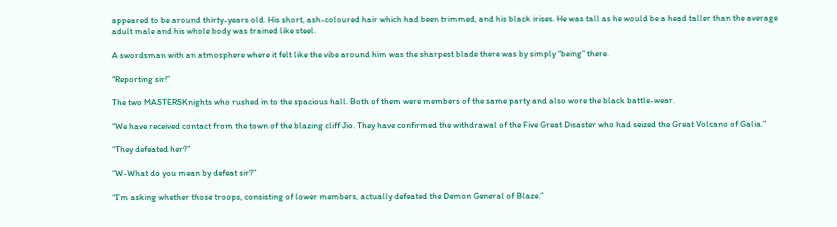appeared to be around thirty-years old. His short, ash-coloured hair which had been trimmed, and his black irises. He was tall as he would be a head taller than the average adult male and his whole body was trained like steel.

A swordsman with an atmosphere where it felt like the vibe around him was the sharpest blade there was by simply “being” there.

“Reporting sir!”

The two MASTERSKnights who rushed in to the spacious hall. Both of them were members of the same party and also wore the black battle-wear.

“We have received contact from the town of the blazing cliff Jio. They have confirmed the withdrawal of the Five Great Disaster who had seized the Great Volcano of Galia.”

“They defeated her?”

“W-What do you mean by defeat sir?”

“I’m asking whether those troops, consisting of lower members, actually defeated the Demon General of Blaze.”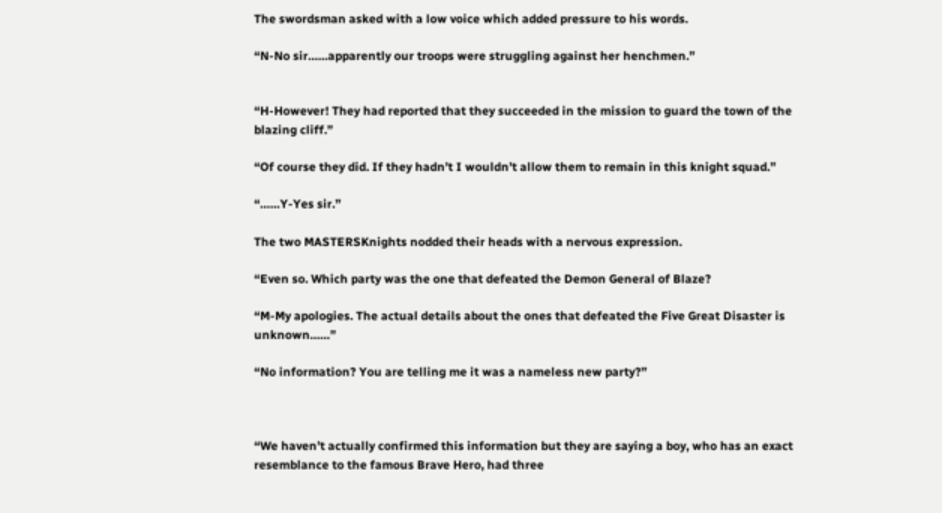The swordsman asked with a low voice which added pressure to his words.

“N-No sir……apparently our troops were struggling against her henchmen.”


“H-However! They had reported that they succeeded in the mission to guard the town of the blazing cliff.”

“Of course they did. If they hadn’t I wouldn’t allow them to remain in this knight squad.”

“……Y-Yes sir.”

The two MASTERSKnights nodded their heads with a nervous expression.

“Even so. Which party was the one that defeated the Demon General of Blaze?

“M-My apologies. The actual details about the ones that defeated the Five Great Disaster is unknown……”

“No information? You are telling me it was a nameless new party?”



“We haven’t actually confirmed this information but they are saying a boy, who has an exact resemblance to the famous Brave Hero, had three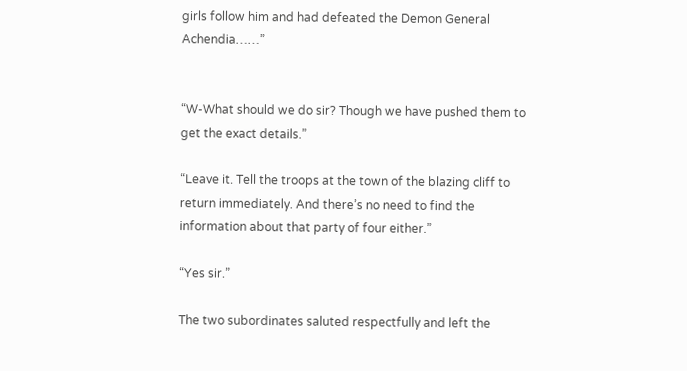girls follow him and had defeated the Demon General Achendia……”


“W-What should we do sir? Though we have pushed them to get the exact details.”

“Leave it. Tell the troops at the town of the blazing cliff to return immediately. And there’s no need to find the information about that party of four either.”

“Yes sir.”

The two subordinates saluted respectfully and left the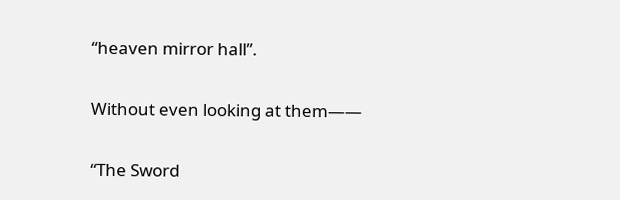“heaven mirror hall”.

Without even looking at them——

“The Sword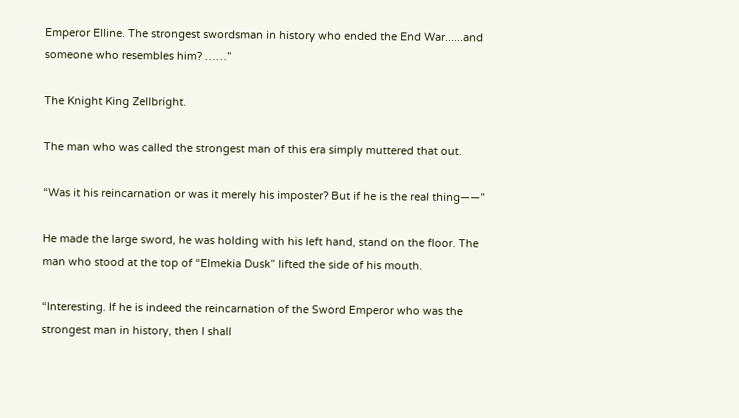Emperor Elline. The strongest swordsman in history who ended the End War......and someone who resembles him? ……”

The Knight King Zellbright.

The man who was called the strongest man of this era simply muttered that out.

“Was it his reincarnation or was it merely his imposter? But if he is the real thing——”

He made the large sword, he was holding with his left hand, stand on the floor. The man who stood at the top of “Elmekia Dusk” lifted the side of his mouth.

“Interesting. If he is indeed the reincarnation of the Sword Emperor who was the strongest man in history, then I shall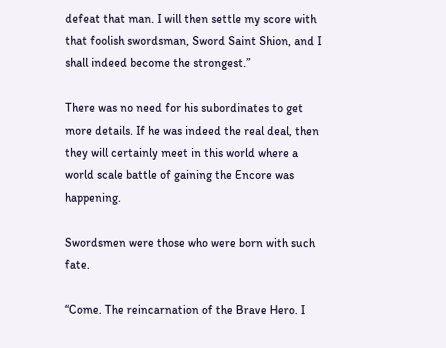defeat that man. I will then settle my score with that foolish swordsman, Sword Saint Shion, and I shall indeed become the strongest.”

There was no need for his subordinates to get more details. If he was indeed the real deal, then they will certainly meet in this world where a world scale battle of gaining the Encore was happening.

Swordsmen were those who were born with such fate.

“Come. The reincarnation of the Brave Hero. I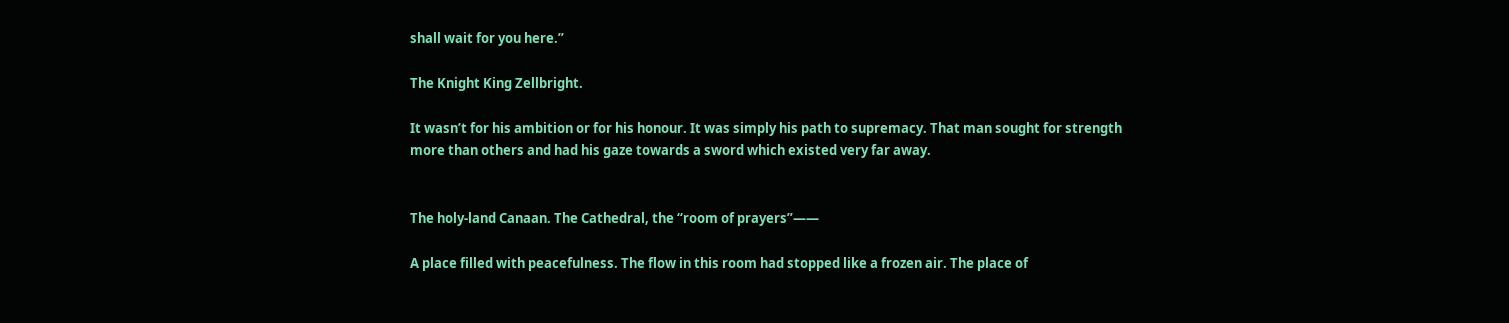shall wait for you here.”

The Knight King Zellbright.

It wasn’t for his ambition or for his honour. It was simply his path to supremacy. That man sought for strength more than others and had his gaze towards a sword which existed very far away.


The holy-land Canaan. The Cathedral, the “room of prayers”——

A place filled with peacefulness. The flow in this room had stopped like a frozen air. The place of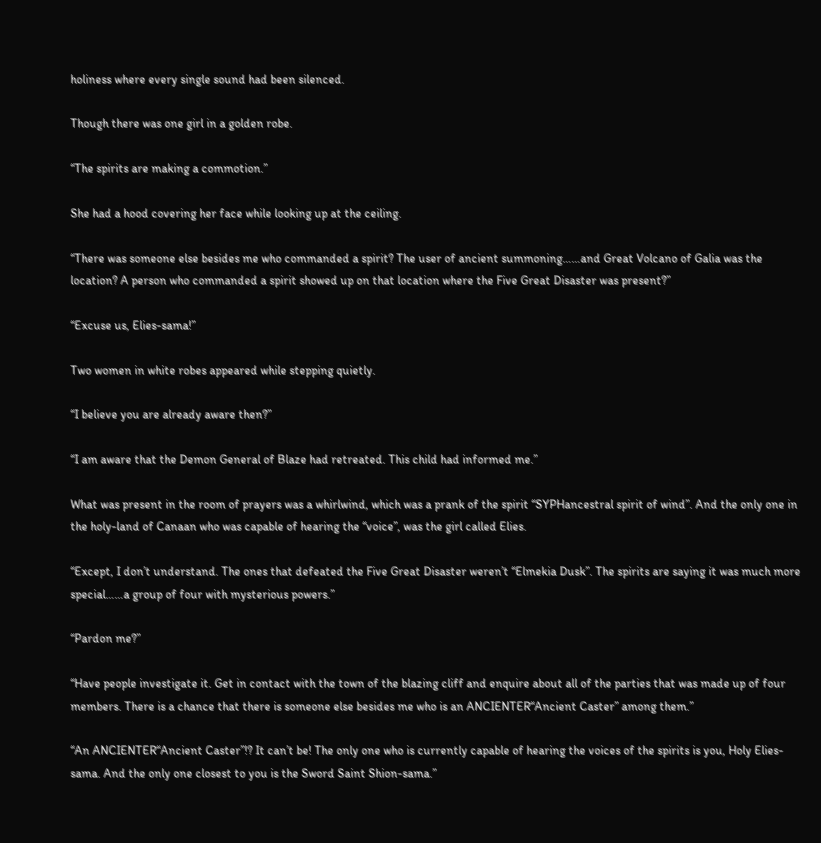holiness where every single sound had been silenced.

Though there was one girl in a golden robe.

“The spirits are making a commotion.”

She had a hood covering her face while looking up at the ceiling.

“There was someone else besides me who commanded a spirit? The user of ancient summoning……and Great Volcano of Galia was the location? A person who commanded a spirit showed up on that location where the Five Great Disaster was present?”

“Excuse us, Elies-sama!”

Two women in white robes appeared while stepping quietly.

“I believe you are already aware then?”

“I am aware that the Demon General of Blaze had retreated. This child had informed me.”

What was present in the room of prayers was a whirlwind, which was a prank of the spirit “SYPHancestral spirit of wind”. And the only one in the holy-land of Canaan who was capable of hearing the “voice”, was the girl called Elies.

“Except, I don’t understand. The ones that defeated the Five Great Disaster weren’t “Elmekia Dusk”. The spirits are saying it was much more special……a group of four with mysterious powers.”

“Pardon me?”

“Have people investigate it. Get in contact with the town of the blazing cliff and enquire about all of the parties that was made up of four members. There is a chance that there is someone else besides me who is an ANCIENTER“Ancient Caster” among them.”

“An ANCIENTER“Ancient Caster”!? It can’t be! The only one who is currently capable of hearing the voices of the spirits is you, Holy Elies-sama. And the only one closest to you is the Sword Saint Shion-sama.”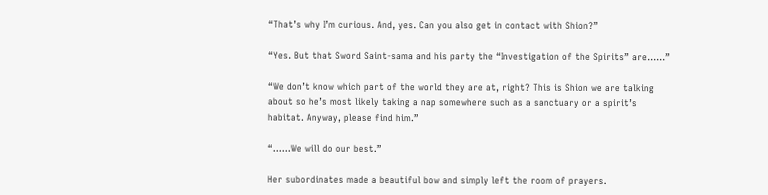“That’s why I’m curious. And, yes. Can you also get in contact with Shion?”

“Yes. But that Sword Saint-sama and his party the “Investigation of the Spirits” are……”

“We don’t know which part of the world they are at, right? This is Shion we are talking about so he’s most likely taking a nap somewhere such as a sanctuary or a spirit’s habitat. Anyway, please find him.”

“……We will do our best.”

Her subordinates made a beautiful bow and simply left the room of prayers.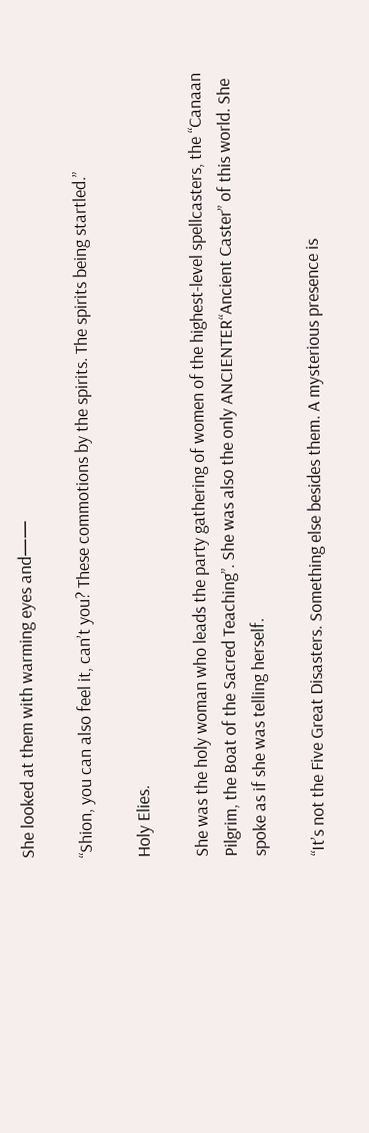She looked at them with warming eyes and——

“Shion, you can also feel it, can’t you? These commotions by the spirits. The spirits being startled.”

Holy Elies.

She was the holy woman who leads the party gathering of women of the highest-level spellcasters, the “Canaan Pilgrim, the Boat of the Sacred Teaching”. She was also the only ANCIENTER“Ancient Caster” of this world. She spoke as if she was telling herself.

“It’s not the Five Great Disasters. Something else besides them. A mysterious presence is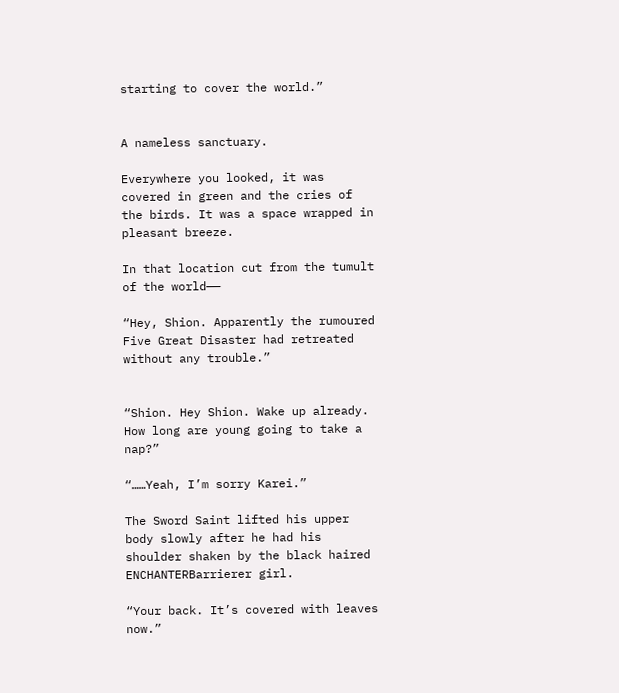starting to cover the world.”


A nameless sanctuary.

Everywhere you looked, it was covered in green and the cries of the birds. It was a space wrapped in pleasant breeze.

In that location cut from the tumult of the world——

“Hey, Shion. Apparently the rumoured Five Great Disaster had retreated without any trouble.”


“Shion. Hey Shion. Wake up already. How long are young going to take a nap?”

“……Yeah, I’m sorry Karei.”

The Sword Saint lifted his upper body slowly after he had his shoulder shaken by the black haired ENCHANTERBarrierer girl.

“Your back. It’s covered with leaves now.”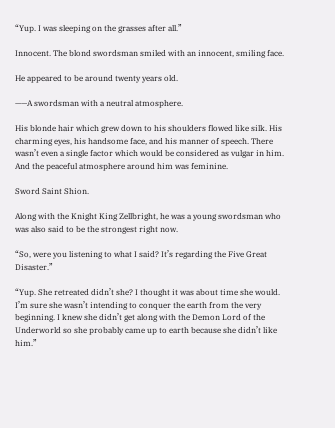“Yup. I was sleeping on the grasses after all.”

Innocent. The blond swordsman smiled with an innocent, smiling face.

He appeared to be around twenty years old.

——A swordsman with a neutral atmosphere.

His blonde hair which grew down to his shoulders flowed like silk. His charming eyes, his handsome face, and his manner of speech. There wasn’t even a single factor which would be considered as vulgar in him. And the peaceful atmosphere around him was feminine.

Sword Saint Shion.

Along with the Knight King Zellbright, he was a young swordsman who was also said to be the strongest right now.

“So, were you listening to what I said? It’s regarding the Five Great Disaster.”

“Yup. She retreated didn’t she? I thought it was about time she would. I’m sure she wasn’t intending to conquer the earth from the very beginning. I knew she didn’t get along with the Demon Lord of the Underworld so she probably came up to earth because she didn’t like him.”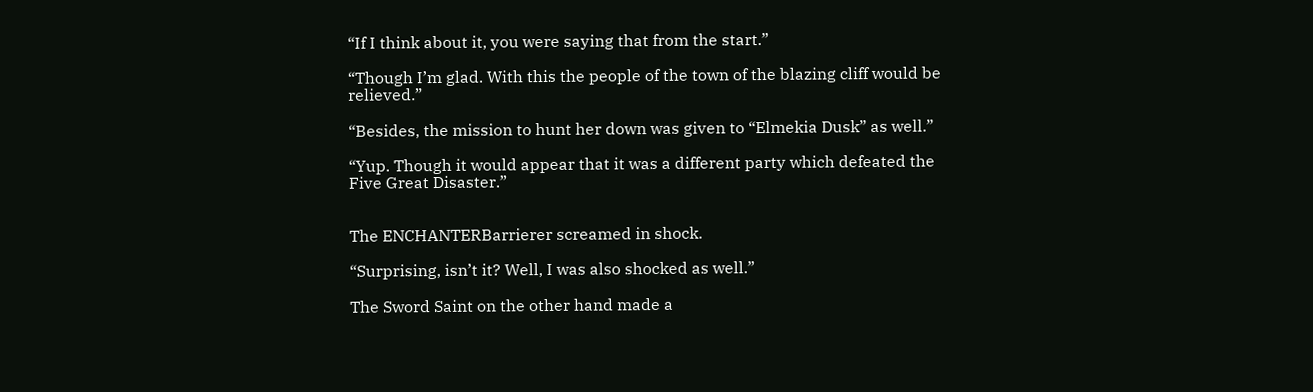“If I think about it, you were saying that from the start.”

“Though I’m glad. With this the people of the town of the blazing cliff would be relieved.”

“Besides, the mission to hunt her down was given to “Elmekia Dusk” as well.”

“Yup. Though it would appear that it was a different party which defeated the Five Great Disaster.”


The ENCHANTERBarrierer screamed in shock.

“Surprising, isn’t it? Well, I was also shocked as well.”

The Sword Saint on the other hand made a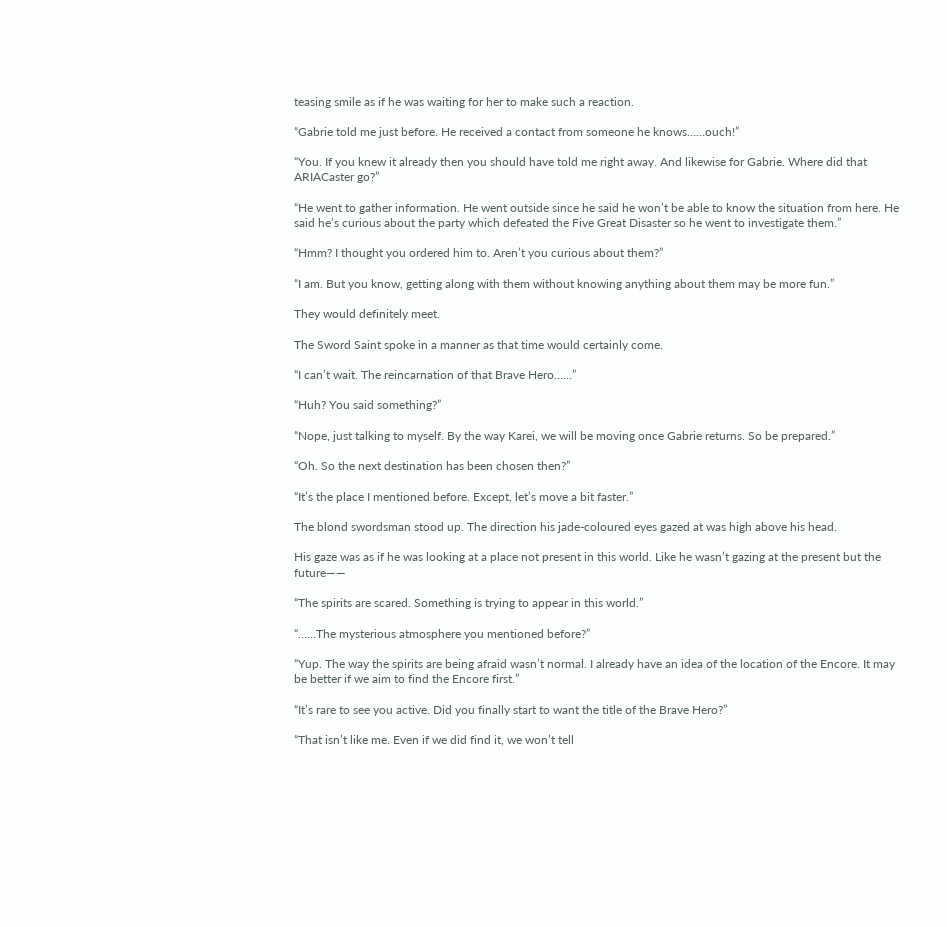teasing smile as if he was waiting for her to make such a reaction.

“Gabrie told me just before. He received a contact from someone he knows……ouch!”

“You. If you knew it already then you should have told me right away. And likewise for Gabrie. Where did that ARIACaster go?”

“He went to gather information. He went outside since he said he won’t be able to know the situation from here. He said he’s curious about the party which defeated the Five Great Disaster so he went to investigate them.”

“Hmm? I thought you ordered him to. Aren’t you curious about them?”

“I am. But you know, getting along with them without knowing anything about them may be more fun.”

They would definitely meet.

The Sword Saint spoke in a manner as that time would certainly come.

“I can’t wait. The reincarnation of that Brave Hero……”

“Huh? You said something?”

“Nope, just talking to myself. By the way Karei, we will be moving once Gabrie returns. So be prepared.”

“Oh. So the next destination has been chosen then?”

“It’s the place I mentioned before. Except, let’s move a bit faster.”

The blond swordsman stood up. The direction his jade-coloured eyes gazed at was high above his head.

His gaze was as if he was looking at a place not present in this world. Like he wasn’t gazing at the present but the future——

“The spirits are scared. Something is trying to appear in this world.”

“……The mysterious atmosphere you mentioned before?”

“Yup. The way the spirits are being afraid wasn’t normal. I already have an idea of the location of the Encore. It may be better if we aim to find the Encore first.”

“It’s rare to see you active. Did you finally start to want the title of the Brave Hero?”

“That isn’t like me. Even if we did find it, we won’t tell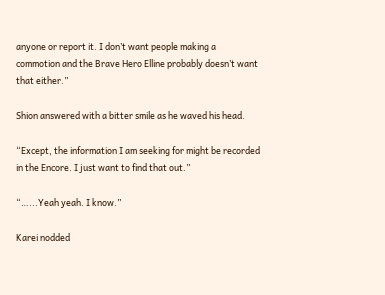anyone or report it. I don’t want people making a commotion and the Brave Hero Elline probably doesn’t want that either.”

Shion answered with a bitter smile as he waved his head.

“Except, the information I am seeking for might be recorded in the Encore. I just want to find that out.”

“…...Yeah yeah. I know.”

Karei nodded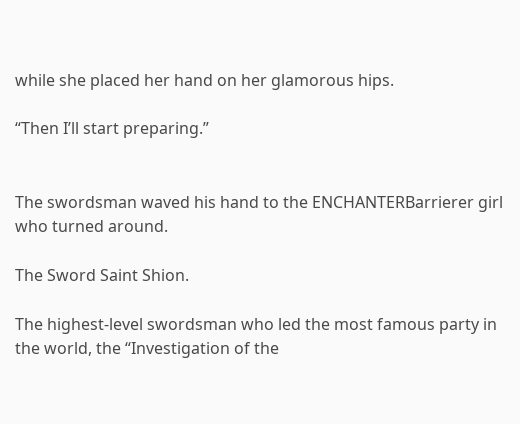while she placed her hand on her glamorous hips.

“Then I’ll start preparing.”


The swordsman waved his hand to the ENCHANTERBarrierer girl who turned around.

The Sword Saint Shion.

The highest-level swordsman who led the most famous party in the world, the “Investigation of the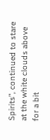Spirits”, continued to stare at the white clouds above for a bit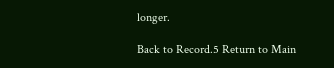longer.

Back to Record.5 Return to Main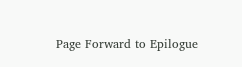Page Forward to Epilogue